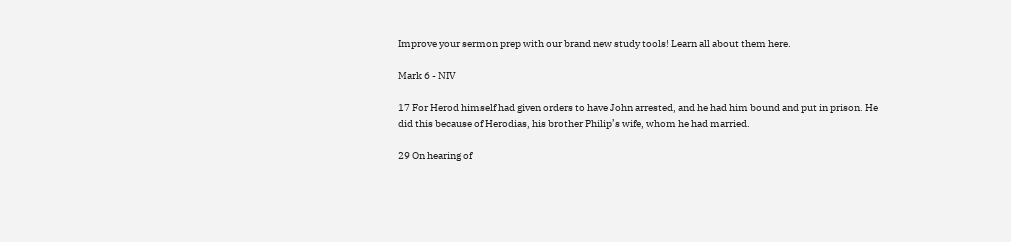Improve your sermon prep with our brand new study tools! Learn all about them here.

Mark 6 - NIV

17 For Herod himself had given orders to have John arrested, and he had him bound and put in prison. He did this because of Herodias, his brother Philip’s wife, whom he had married.

29 On hearing of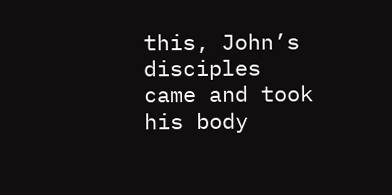this, John’s disciples came and took his body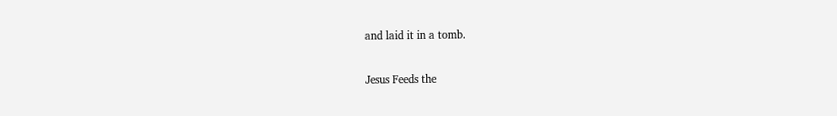and laid it in a tomb.

Jesus Feeds the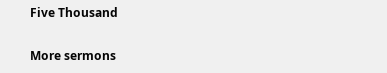Five Thousand

More sermons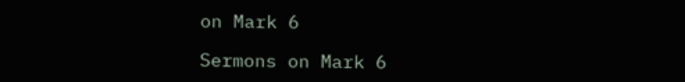on Mark 6

Sermons on Mark 6